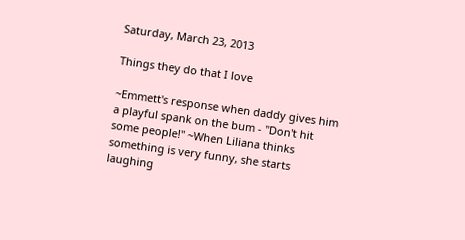Saturday, March 23, 2013

Things they do that I love

~Emmett's response when daddy gives him a playful spank on the bum - "Don't hit some people!" ~When Liliana thinks something is very funny, she starts laughing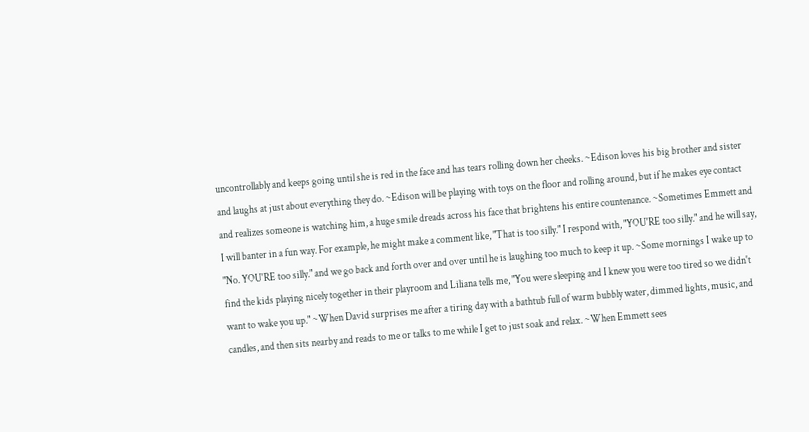uncontrollably and keeps going until she is red in the face and has tears rolling down her cheeks. ~Edison loves his big brother and sister and laughs at just about everything they do. ~Edison will be playing with toys on the floor and rolling around, but if he makes eye contact and realizes someone is watching him, a huge smile dreads across his face that brightens his entire countenance. ~Sometimes Emmett and I will banter in a fun way. For example, he might make a comment like, "That is too silly." I respond with, "YOU'RE too silly." and he will say, "No. YOU'RE too silly." and we go back and forth over and over until he is laughing too much to keep it up. ~Some mornings I wake up to find the kids playing nicely together in their playroom and Liliana tells me, "You were sleeping and I knew you were too tired so we didn't want to wake you up." ~When David surprises me after a tiring day with a bathtub full of warm bubbly water, dimmed lights, music, and candles, and then sits nearby and reads to me or talks to me while I get to just soak and relax. ~When Emmett sees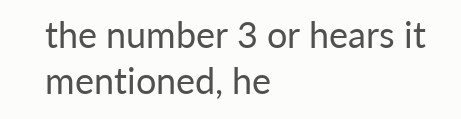the number 3 or hears it mentioned, he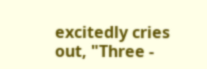excitedly cries out, "Three -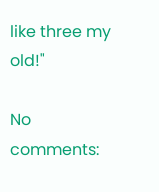like three my old!"

No comments: